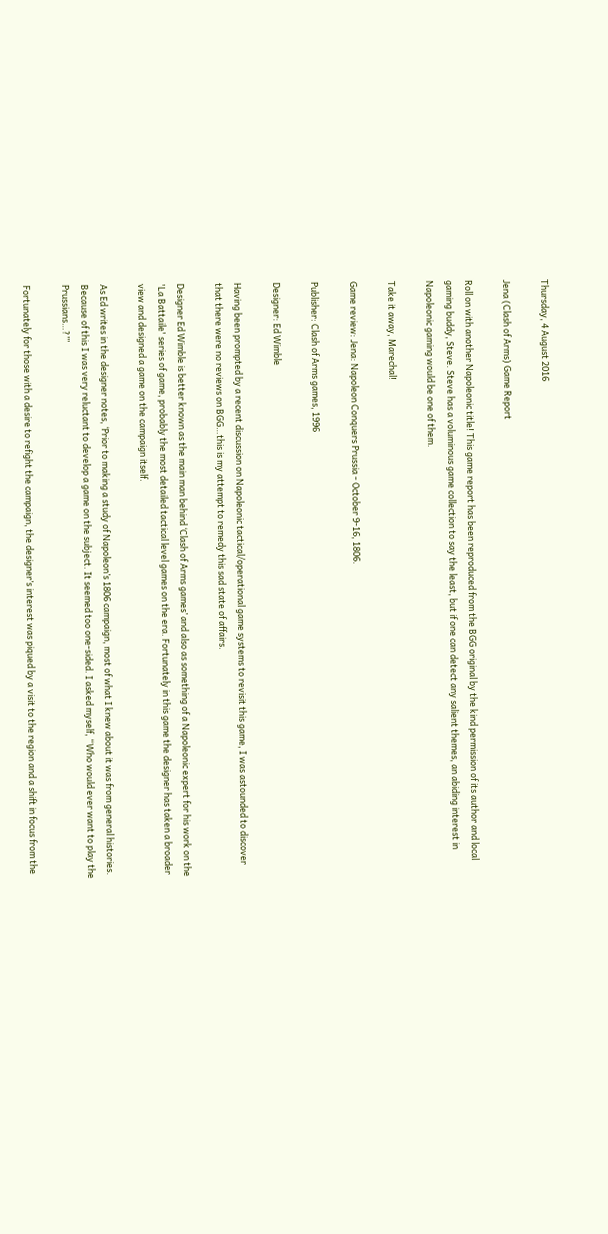Thursday, 4 August 2016

Jena (Clash of Arms) Game Report

Roll on with another Napoleonic title! This game report has been reproduced from the BGG original by the kind permission of its author and local gaming buddy, Steve. Steve has a voluminous game collection to say the least, but if one can detect any salient themes, an abiding interest in Napoleonic gaming would be one of them.

Take it away, Marechal!

Game review: Jena: Napoleon Conquers Prussia - October 9-16, 1806.

Publisher: Clash of Arms games, 1996

Designer: Ed Wimble

Having been prompted by a recent discussion on Napoleonic tactical/operational game systems to revisit this game, I was astounded to discover that there were no reviews on BGG…this is my attempt to remedy this sad state of affairs.

Designer Ed Wimble is better known as the main man behind ‘Clash of Arms games’ and also as something of a Napoleonic expert for his work on the 'La Battaile' series of game, probably the most detailed tactical level games on the era. Fortunately in this game the designer has taken a broader view and designed a game on the campaign itself.

As Ed writes in the designer notes, ‘Prior to making a study of Napoleon’s 1806 campaign, most of what I knew about it was from general histories. Because of this I was very reluctant to develop a game on the subject. It seemed too one-sided. I asked myself, “Who would ever want to play the Prussians…?”’

Fortunately for those with a desire to refight the campaign, the designer’s interest was piqued by a visit to the region and a shift in focus from the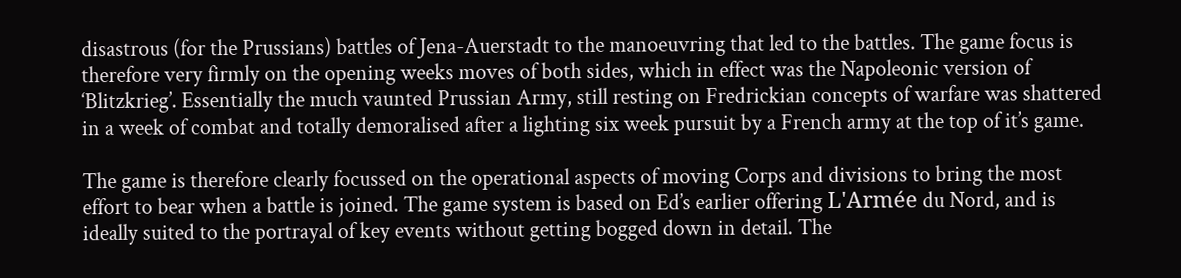disastrous (for the Prussians) battles of Jena-Auerstadt to the manoeuvring that led to the battles. The game focus is therefore very firmly on the opening weeks moves of both sides, which in effect was the Napoleonic version of ‘Blitzkrieg’. Essentially the much vaunted Prussian Army, still resting on Fredrickian concepts of warfare was shattered in a week of combat and totally demoralised after a lighting six week pursuit by a French army at the top of it’s game.

The game is therefore clearly focussed on the operational aspects of moving Corps and divisions to bring the most effort to bear when a battle is joined. The game system is based on Ed’s earlier offering L'Armée du Nord, and is ideally suited to the portrayal of key events without getting bogged down in detail. The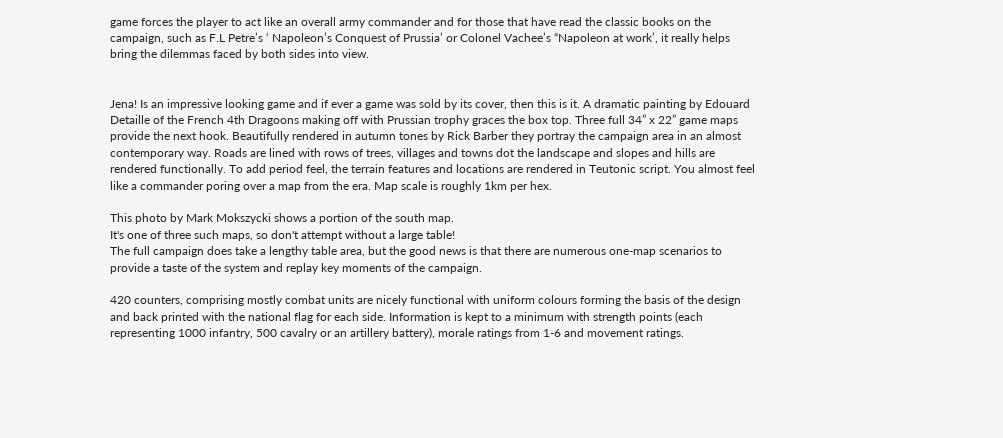game forces the player to act like an overall army commander and for those that have read the classic books on the campaign, such as F.L Petre’s ‘ Napoleon’s Conquest of Prussia’ or Colonel Vachee’s “Napoleon at work’, it really helps bring the dilemmas faced by both sides into view.


Jena! Is an impressive looking game and if ever a game was sold by its cover, then this is it. A dramatic painting by Edouard Detaille of the French 4th Dragoons making off with Prussian trophy graces the box top. Three full 34” x 22” game maps provide the next hook. Beautifully rendered in autumn tones by Rick Barber they portray the campaign area in an almost contemporary way. Roads are lined with rows of trees, villages and towns dot the landscape and slopes and hills are rendered functionally. To add period feel, the terrain features and locations are rendered in Teutonic script. You almost feel like a commander poring over a map from the era. Map scale is roughly 1km per hex.

This photo by Mark Mokszycki shows a portion of the south map.
It's one of three such maps, so don't attempt without a large table!
The full campaign does take a lengthy table area, but the good news is that there are numerous one-map scenarios to provide a taste of the system and replay key moments of the campaign.

420 counters, comprising mostly combat units are nicely functional with uniform colours forming the basis of the design and back printed with the national flag for each side. Information is kept to a minimum with strength points (each representing 1000 infantry, 500 cavalry or an artillery battery), morale ratings from 1-6 and movement ratings.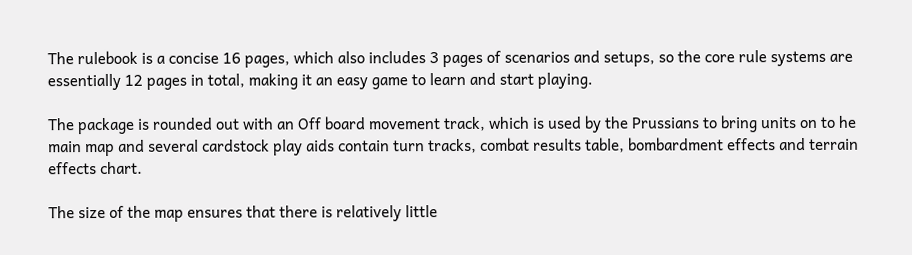The rulebook is a concise 16 pages, which also includes 3 pages of scenarios and setups, so the core rule systems are essentially 12 pages in total, making it an easy game to learn and start playing.

The package is rounded out with an Off board movement track, which is used by the Prussians to bring units on to he main map and several cardstock play aids contain turn tracks, combat results table, bombardment effects and terrain effects chart.

The size of the map ensures that there is relatively little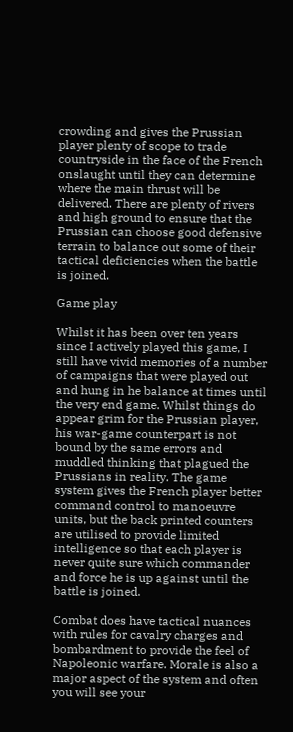crowding and gives the Prussian player plenty of scope to trade countryside in the face of the French onslaught until they can determine where the main thrust will be delivered. There are plenty of rivers and high ground to ensure that the Prussian can choose good defensive terrain to balance out some of their tactical deficiencies when the battle is joined.

Game play

Whilst it has been over ten years since I actively played this game, I still have vivid memories of a number of campaigns that were played out and hung in he balance at times until the very end game. Whilst things do appear grim for the Prussian player, his war-game counterpart is not bound by the same errors and muddled thinking that plagued the Prussians in reality. The game system gives the French player better command control to manoeuvre units, but the back printed counters are utilised to provide limited intelligence so that each player is never quite sure which commander and force he is up against until the battle is joined.

Combat does have tactical nuances with rules for cavalry charges and bombardment to provide the feel of Napoleonic warfare. Morale is also a major aspect of the system and often you will see your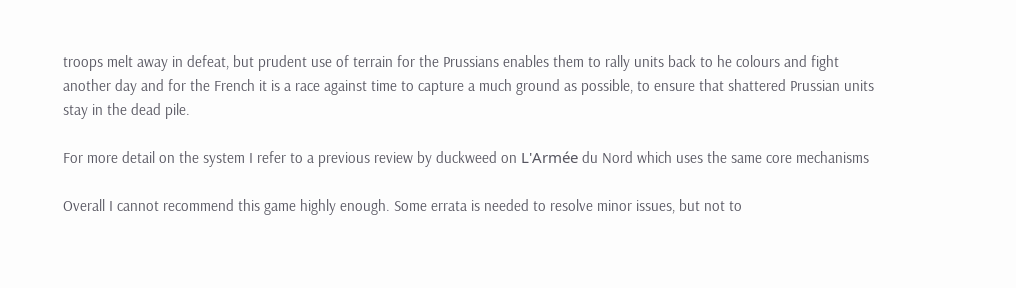troops melt away in defeat, but prudent use of terrain for the Prussians enables them to rally units back to he colours and fight another day and for the French it is a race against time to capture a much ground as possible, to ensure that shattered Prussian units stay in the dead pile.

For more detail on the system I refer to a previous review by duckweed on L'Armée du Nord which uses the same core mechanisms

Overall I cannot recommend this game highly enough. Some errata is needed to resolve minor issues, but not to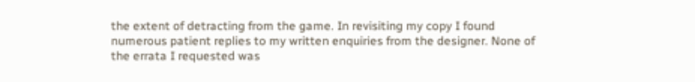the extent of detracting from the game. In revisiting my copy I found numerous patient replies to my written enquiries from the designer. None of the errata I requested was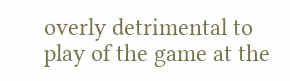overly detrimental to play of the game at the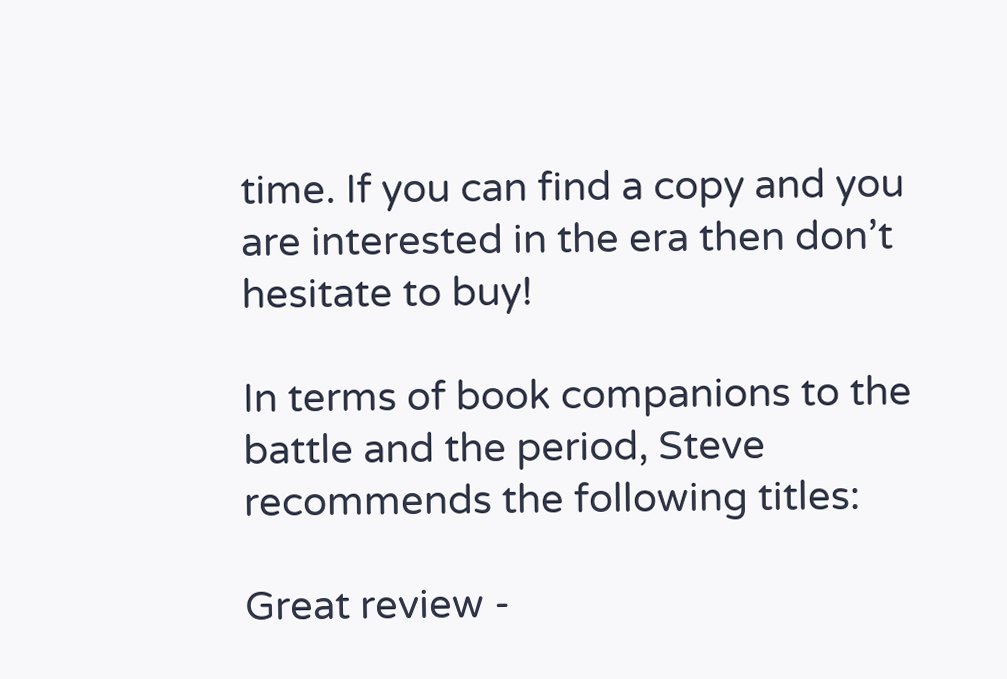time. If you can find a copy and you are interested in the era then don’t hesitate to buy!

In terms of book companions to the battle and the period, Steve recommends the following titles:

Great review -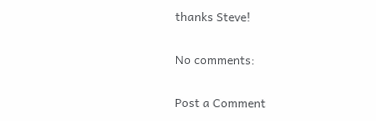thanks Steve!

No comments:

Post a Comment